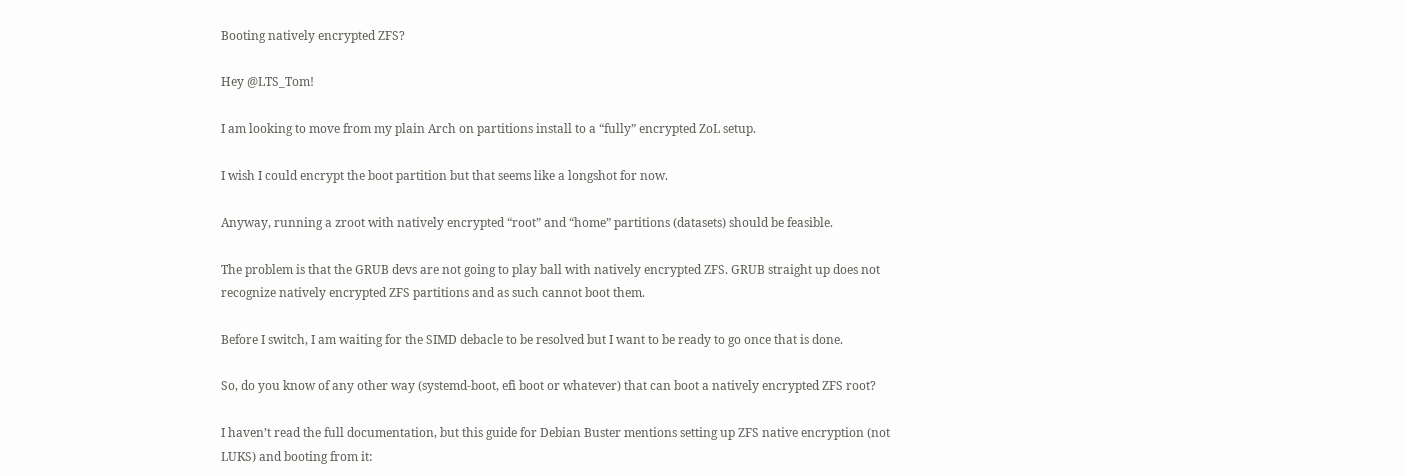Booting natively encrypted ZFS?

Hey @LTS_Tom!

I am looking to move from my plain Arch on partitions install to a “fully” encrypted ZoL setup.

I wish I could encrypt the boot partition but that seems like a longshot for now.

Anyway, running a zroot with natively encrypted “root” and “home” partitions (datasets) should be feasible.

The problem is that the GRUB devs are not going to play ball with natively encrypted ZFS. GRUB straight up does not recognize natively encrypted ZFS partitions and as such cannot boot them.

Before I switch, I am waiting for the SIMD debacle to be resolved but I want to be ready to go once that is done.

So, do you know of any other way (systemd-boot, efi boot or whatever) that can boot a natively encrypted ZFS root?

I haven’t read the full documentation, but this guide for Debian Buster mentions setting up ZFS native encryption (not LUKS) and booting from it: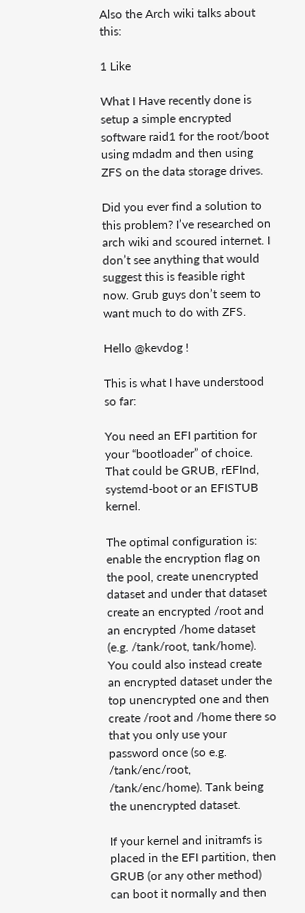Also the Arch wiki talks about this:

1 Like

What I Have recently done is setup a simple encrypted software raid1 for the root/boot using mdadm and then using ZFS on the data storage drives.

Did you ever find a solution to this problem? I’ve researched on arch wiki and scoured internet. I don’t see anything that would suggest this is feasible right now. Grub guys don’t seem to want much to do with ZFS.

Hello @kevdog !

This is what I have understood so far:

You need an EFI partition for your “bootloader” of choice. That could be GRUB, rEFInd, systemd-boot or an EFISTUB kernel.

The optimal configuration is: enable the encryption flag on the pool, create unencrypted dataset and under that dataset create an encrypted /root and an encrypted /home dataset (e.g. /tank/root, tank/home). You could also instead create an encrypted dataset under the top unencrypted one and then create /root and /home there so that you only use your password once (so e.g. /tank/enc/root, /tank/enc/home). Tank being the unencrypted dataset.

If your kernel and initramfs is placed in the EFI partition, then GRUB (or any other method) can boot it normally and then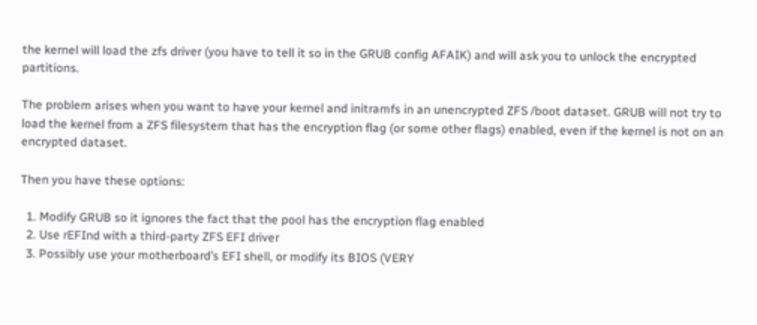the kernel will load the zfs driver (you have to tell it so in the GRUB config AFAIK) and will ask you to unlock the encrypted partitions.

The problem arises when you want to have your kernel and initramfs in an unencrypted ZFS /boot dataset. GRUB will not try to load the kernel from a ZFS filesystem that has the encryption flag (or some other flags) enabled, even if the kernel is not on an encrypted dataset.

Then you have these options:

  1. Modify GRUB so it ignores the fact that the pool has the encryption flag enabled
  2. Use rEFInd with a third-party ZFS EFI driver
  3. Possibly use your motherboard’s EFI shell, or modify its BIOS (VERY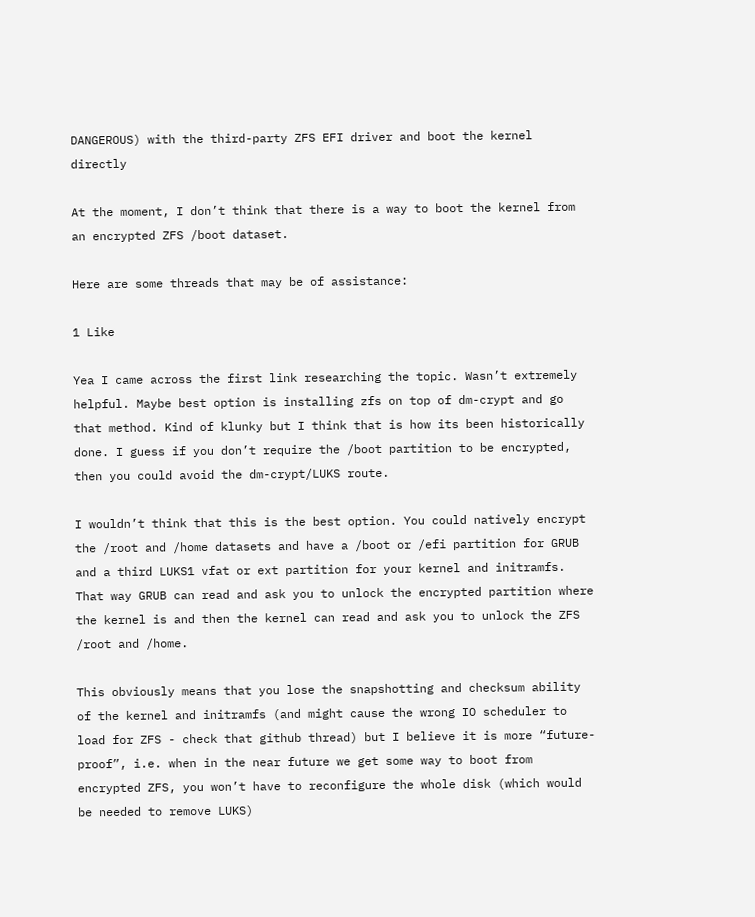DANGEROUS) with the third-party ZFS EFI driver and boot the kernel directly

At the moment, I don’t think that there is a way to boot the kernel from an encrypted ZFS /boot dataset.

Here are some threads that may be of assistance:

1 Like

Yea I came across the first link researching the topic. Wasn’t extremely helpful. Maybe best option is installing zfs on top of dm-crypt and go that method. Kind of klunky but I think that is how its been historically done. I guess if you don’t require the /boot partition to be encrypted, then you could avoid the dm-crypt/LUKS route.

I wouldn’t think that this is the best option. You could natively encrypt the /root and /home datasets and have a /boot or /efi partition for GRUB and a third LUKS1 vfat or ext partition for your kernel and initramfs. That way GRUB can read and ask you to unlock the encrypted partition where the kernel is and then the kernel can read and ask you to unlock the ZFS /root and /home.

This obviously means that you lose the snapshotting and checksum ability of the kernel and initramfs (and might cause the wrong IO scheduler to load for ZFS - check that github thread) but I believe it is more “future-proof”, i.e. when in the near future we get some way to boot from encrypted ZFS, you won’t have to reconfigure the whole disk (which would be needed to remove LUKS)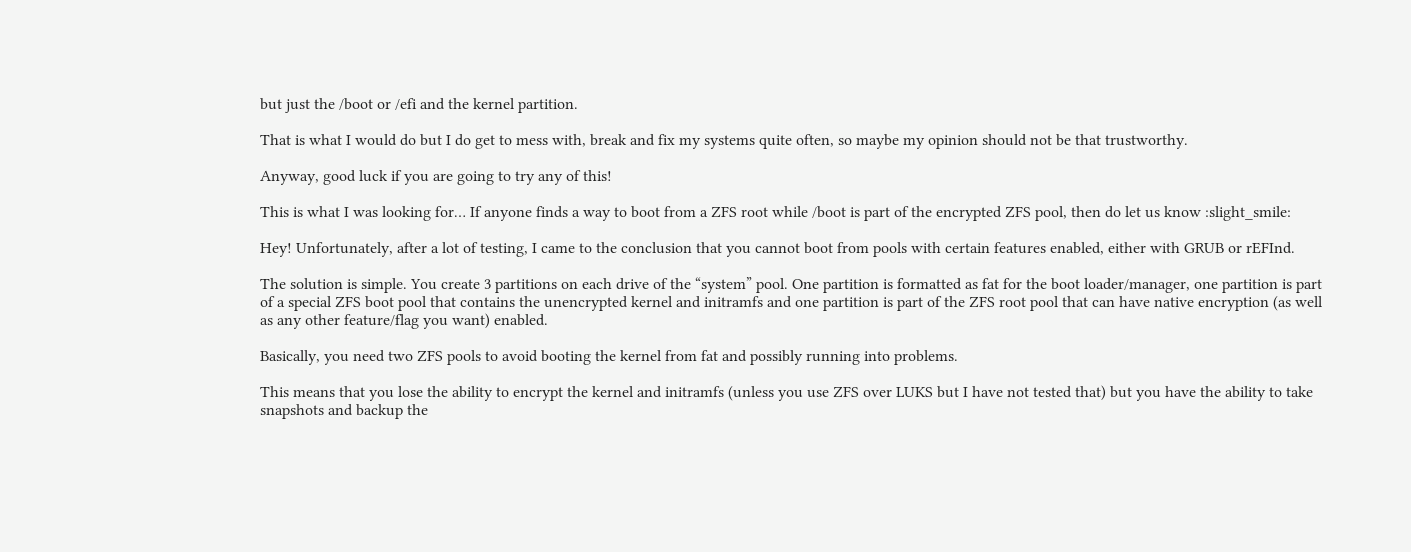but just the /boot or /efi and the kernel partition.

That is what I would do but I do get to mess with, break and fix my systems quite often, so maybe my opinion should not be that trustworthy.

Anyway, good luck if you are going to try any of this!

This is what I was looking for… If anyone finds a way to boot from a ZFS root while /boot is part of the encrypted ZFS pool, then do let us know :slight_smile:

Hey! Unfortunately, after a lot of testing, I came to the conclusion that you cannot boot from pools with certain features enabled, either with GRUB or rEFInd.

The solution is simple. You create 3 partitions on each drive of the “system” pool. One partition is formatted as fat for the boot loader/manager, one partition is part of a special ZFS boot pool that contains the unencrypted kernel and initramfs and one partition is part of the ZFS root pool that can have native encryption (as well as any other feature/flag you want) enabled.

Basically, you need two ZFS pools to avoid booting the kernel from fat and possibly running into problems.

This means that you lose the ability to encrypt the kernel and initramfs (unless you use ZFS over LUKS but I have not tested that) but you have the ability to take snapshots and backup the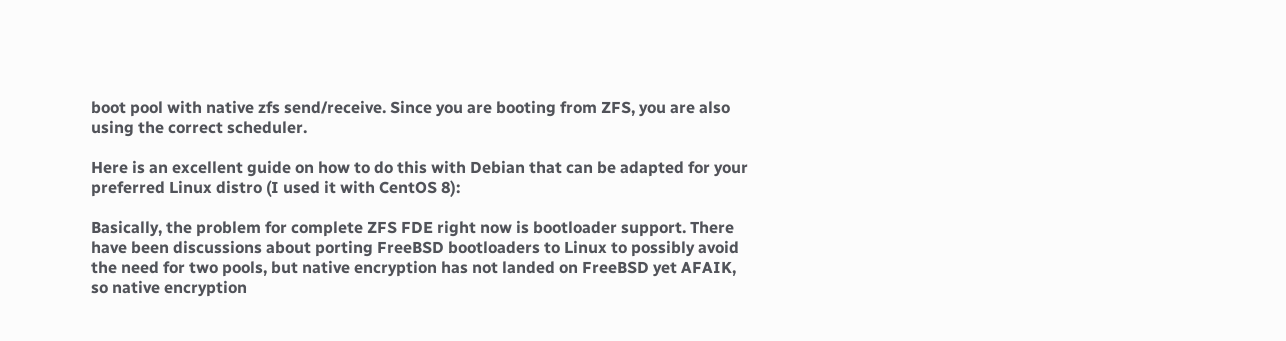boot pool with native zfs send/receive. Since you are booting from ZFS, you are also using the correct scheduler.

Here is an excellent guide on how to do this with Debian that can be adapted for your preferred Linux distro (I used it with CentOS 8):

Basically, the problem for complete ZFS FDE right now is bootloader support. There have been discussions about porting FreeBSD bootloaders to Linux to possibly avoid the need for two pools, but native encryption has not landed on FreeBSD yet AFAIK, so native encryption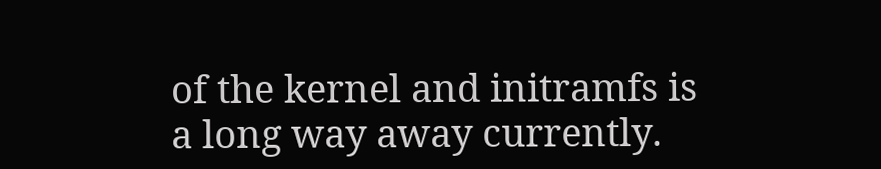of the kernel and initramfs is a long way away currently.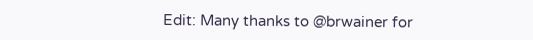Edit: Many thanks to @brwainer for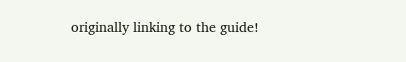originally linking to the guide!